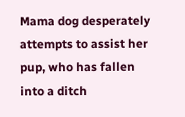Mama dog desperately attempts to assist her pup, who has fallen into a ditch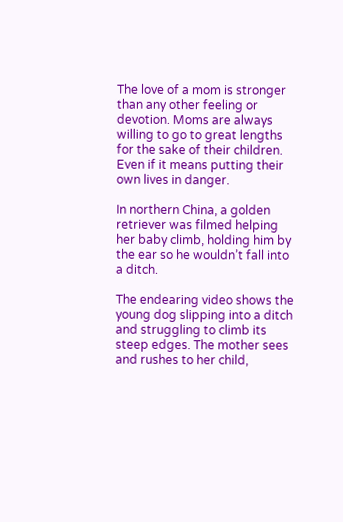The love of a mom is stronger than any other feeling or devotion. Moms are always willing to go to great lengths for the sake of their children. Even if it means putting their own lives in danger.

In northern China, a golden retriever was filmed helping her baby climb, holding him by the ear so he wouldn’t fall into a ditch.

The endearing video shows the young dog slipping into a ditch and struggling to climb its steep edges. The mother sees and rushes to her child,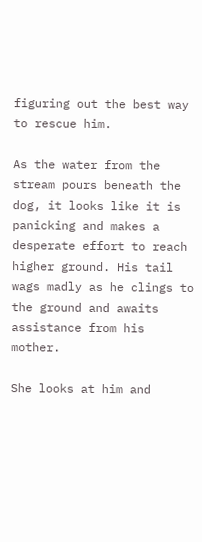figuring out the best way to rescue him.

As the water from the stream pours beneath the dog, it looks like it is panicking and makes a desperate effort to reach higher ground. His tail wags madly as he clings to the ground and awaits assistance from his mother.

She looks at him and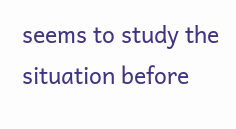seems to study the situation before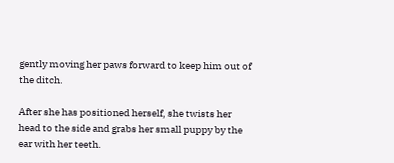gently moving her paws forward to keep him out of the ditch.

After she has positioned herself, she twists her head to the side and grabs her small puppy by the ear with her teeth.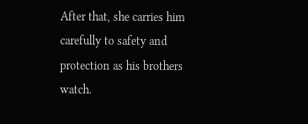After that, she carries him carefully to safety and protection as his brothers watch.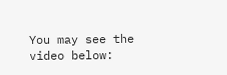You may see the video below: